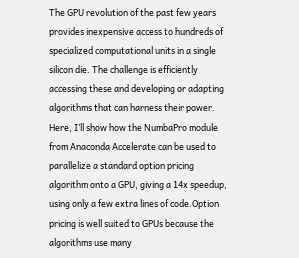The GPU revolution of the past few years provides inexpensive access to hundreds of specialized computational units in a single silicon die. The challenge is efficiently accessing these and developing or adapting algorithms that can harness their power. Here, I’ll show how the NumbaPro module from Anaconda Accelerate can be used to parallelize a standard option pricing algorithm onto a GPU, giving a 14x speedup, using only a few extra lines of code.Option pricing is well suited to GPUs because the algorithms use many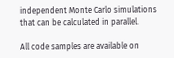independent Monte Carlo simulations that can be calculated in parallel.

All code samples are available on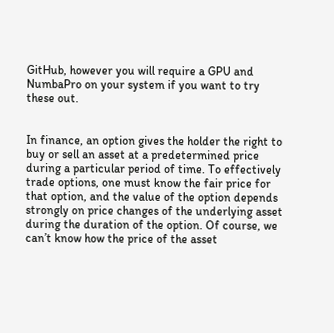GitHub, however you will require a GPU and NumbaPro on your system if you want to try these out.


In finance, an option gives the holder the right to buy or sell an asset at a predetermined price during a particular period of time. To effectively trade options, one must know the fair price for that option, and the value of the option depends strongly on price changes of the underlying asset during the duration of the option. Of course, we can’t know how the price of the asset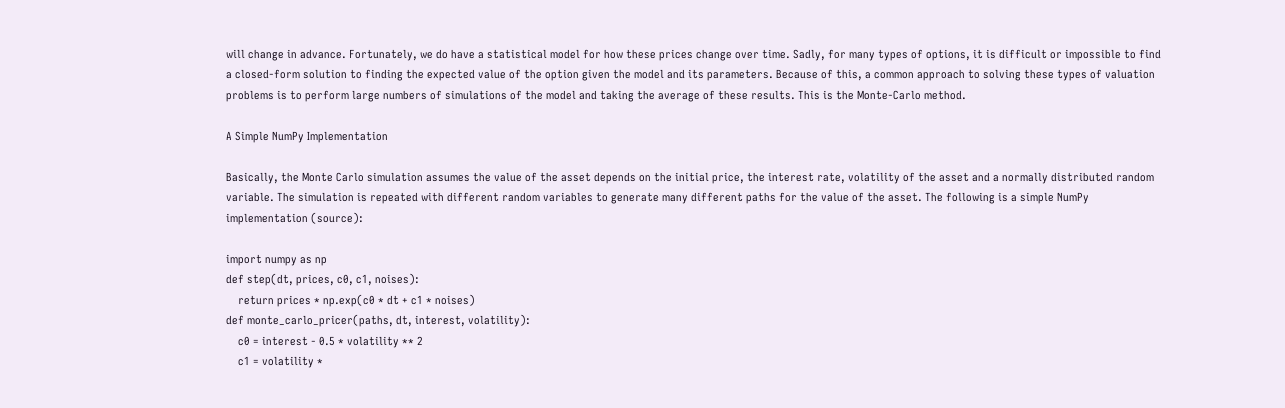will change in advance. Fortunately, we do have a statistical model for how these prices change over time. Sadly, for many types of options, it is difficult or impossible to find a closed-form solution to finding the expected value of the option given the model and its parameters. Because of this, a common approach to solving these types of valuation problems is to perform large numbers of simulations of the model and taking the average of these results. This is the Monte-Carlo method.

A Simple NumPy Implementation

Basically, the Monte Carlo simulation assumes the value of the asset depends on the initial price, the interest rate, volatility of the asset and a normally distributed random variable. The simulation is repeated with different random variables to generate many different paths for the value of the asset. The following is a simple NumPy implementation (source):

import numpy as np
def step(dt, prices, c0, c1, noises):
    return prices * np.exp(c0 * dt + c1 * noises)
def monte_carlo_pricer(paths, dt, interest, volatility):
    c0 = interest - 0.5 * volatility ** 2
    c1 = volatility *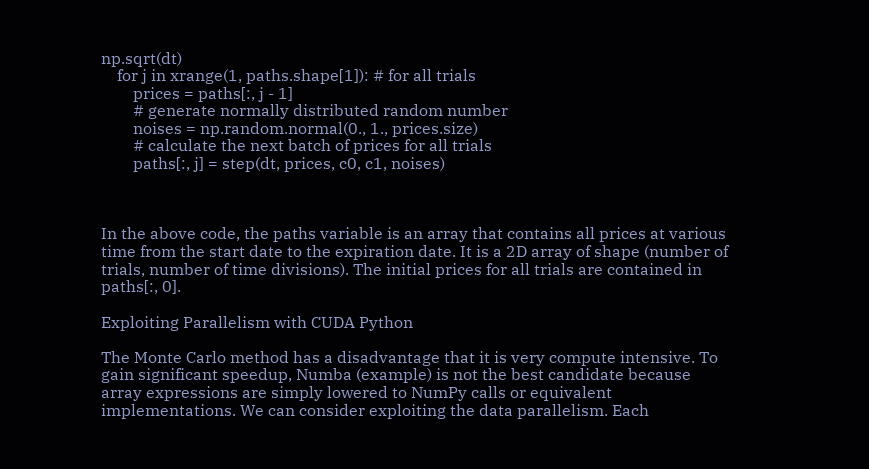np.sqrt(dt)
    for j in xrange(1, paths.shape[1]): # for all trials
        prices = paths[:, j - 1]
        # generate normally distributed random number
        noises = np.random.normal(0., 1., prices.size)
        # calculate the next batch of prices for all trials
        paths[:, j] = step(dt, prices, c0, c1, noises)



In the above code, the paths variable is an array that contains all prices at various time from the start date to the expiration date. It is a 2D array of shape (number of trials, number of time divisions). The initial prices for all trials are contained in paths[:, 0].

Exploiting Parallelism with CUDA Python

The Monte Carlo method has a disadvantage that it is very compute intensive. To gain significant speedup, Numba (example) is not the best candidate because array expressions are simply lowered to NumPy calls or equivalent implementations. We can consider exploiting the data parallelism. Each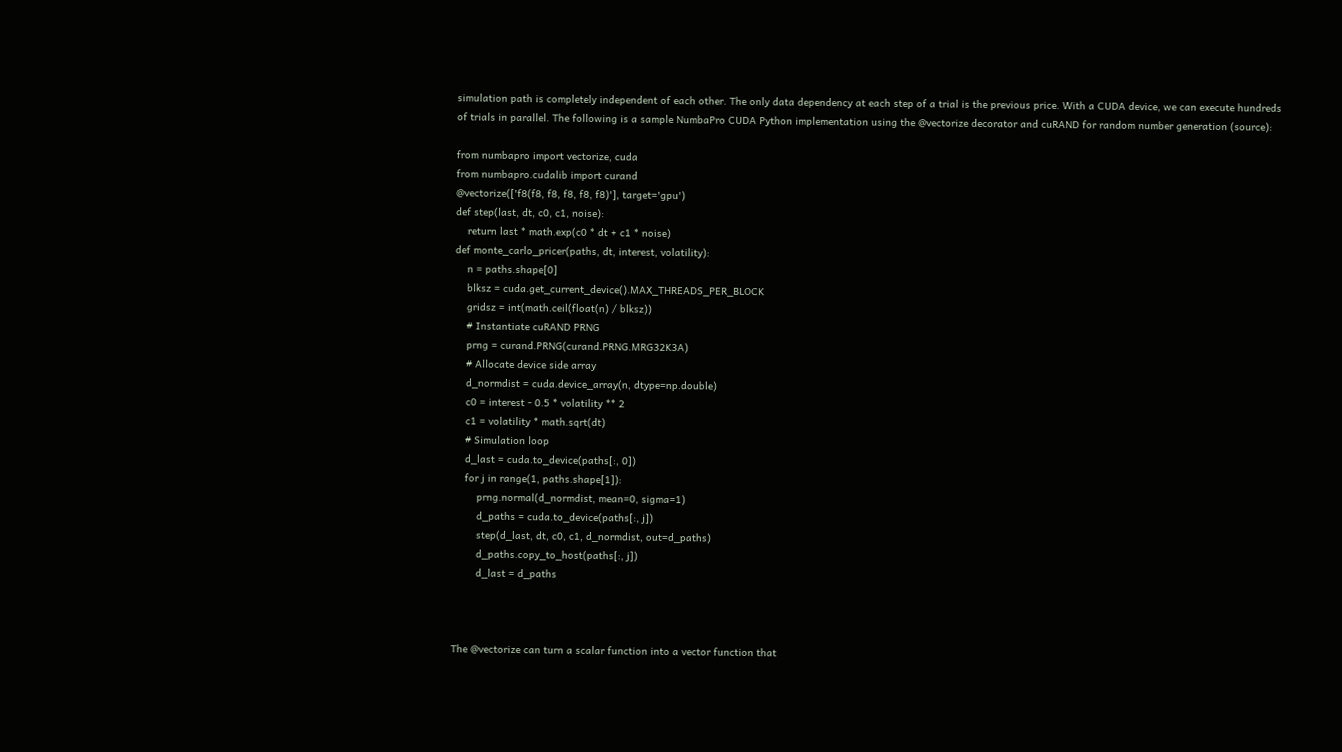simulation path is completely independent of each other. The only data dependency at each step of a trial is the previous price. With a CUDA device, we can execute hundreds of trials in parallel. The following is a sample NumbaPro CUDA Python implementation using the @vectorize decorator and cuRAND for random number generation (source):

from numbapro import vectorize, cuda
from numbapro.cudalib import curand
@vectorize(['f8(f8, f8, f8, f8, f8)'], target='gpu')
def step(last, dt, c0, c1, noise):
    return last * math.exp(c0 * dt + c1 * noise)
def monte_carlo_pricer(paths, dt, interest, volatility):
    n = paths.shape[0]
    blksz = cuda.get_current_device().MAX_THREADS_PER_BLOCK
    gridsz = int(math.ceil(float(n) / blksz))
    # Instantiate cuRAND PRNG
    prng = curand.PRNG(curand.PRNG.MRG32K3A)
    # Allocate device side array
    d_normdist = cuda.device_array(n, dtype=np.double)
    c0 = interest - 0.5 * volatility ** 2
    c1 = volatility * math.sqrt(dt)
    # Simulation loop
    d_last = cuda.to_device(paths[:, 0])
    for j in range(1, paths.shape[1]):
        prng.normal(d_normdist, mean=0, sigma=1)
        d_paths = cuda.to_device(paths[:, j])
        step(d_last, dt, c0, c1, d_normdist, out=d_paths)
        d_paths.copy_to_host(paths[:, j])
        d_last = d_paths



The @vectorize can turn a scalar function into a vector function that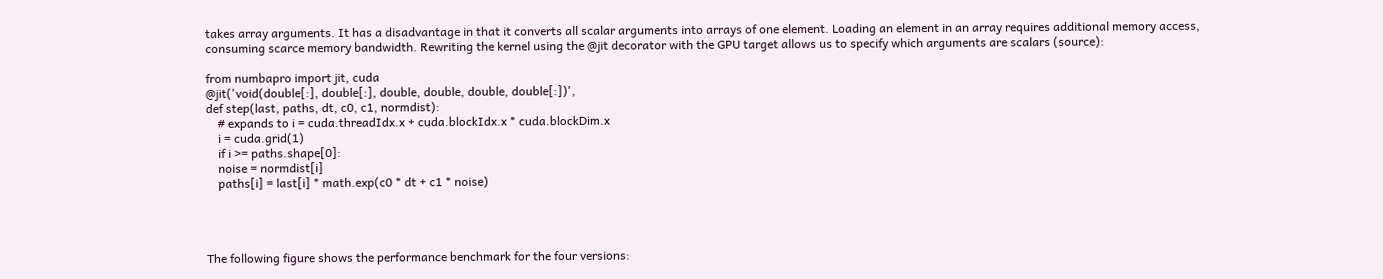takes array arguments. It has a disadvantage in that it converts all scalar arguments into arrays of one element. Loading an element in an array requires additional memory access, consuming scarce memory bandwidth. Rewriting the kernel using the @jit decorator with the GPU target allows us to specify which arguments are scalars (source):

from numbapro import jit, cuda
@jit('void(double[:], double[:], double, double, double, double[:])',
def step(last, paths, dt, c0, c1, normdist):
    # expands to i = cuda.threadIdx.x + cuda.blockIdx.x * cuda.blockDim.x
    i = cuda.grid(1)
    if i >= paths.shape[0]:
    noise = normdist[i]
    paths[i] = last[i] * math.exp(c0 * dt + c1 * noise)




The following figure shows the performance benchmark for the four versions: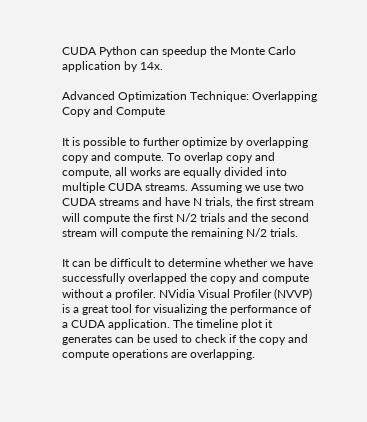CUDA Python can speedup the Monte Carlo application by 14x.

Advanced Optimization Technique: Overlapping Copy and Compute

It is possible to further optimize by overlapping copy and compute. To overlap copy and compute, all works are equally divided into multiple CUDA streams. Assuming we use two CUDA streams and have N trials, the first stream will compute the first N/2 trials and the second stream will compute the remaining N/2 trials.

It can be difficult to determine whether we have successfully overlapped the copy and compute without a profiler. NVidia Visual Profiler (NVVP) is a great tool for visualizing the performance of a CUDA application. The timeline plot it generates can be used to check if the copy and compute operations are overlapping.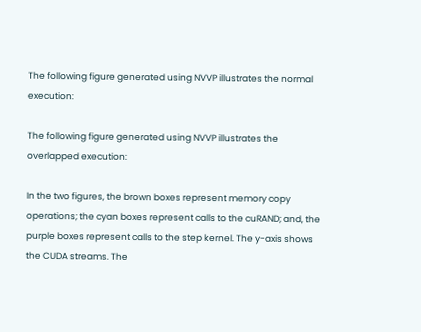The following figure generated using NVVP illustrates the normal execution:

The following figure generated using NVVP illustrates the overlapped execution:

In the two figures, the brown boxes represent memory copy operations; the cyan boxes represent calls to the cuRAND; and, the purple boxes represent calls to the step kernel. The y-axis shows the CUDA streams. The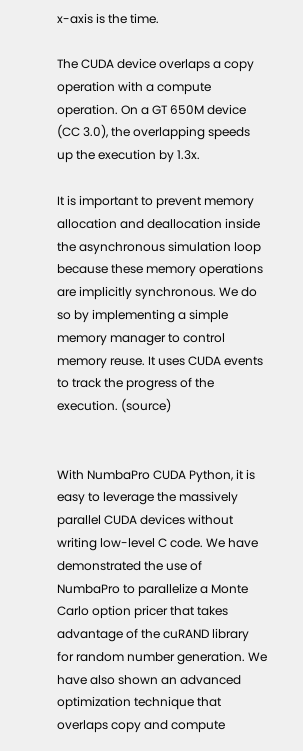x-axis is the time.

The CUDA device overlaps a copy operation with a compute operation. On a GT 650M device (CC 3.0), the overlapping speeds up the execution by 1.3x.

It is important to prevent memory allocation and deallocation inside the asynchronous simulation loop because these memory operations are implicitly synchronous. We do so by implementing a simple memory manager to control memory reuse. It uses CUDA events to track the progress of the execution. (source)


With NumbaPro CUDA Python, it is easy to leverage the massively parallel CUDA devices without writing low-level C code. We have demonstrated the use of NumbaPro to parallelize a Monte Carlo option pricer that takes advantage of the cuRAND library for random number generation. We have also shown an advanced optimization technique that overlaps copy and compute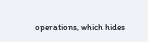operations, which hides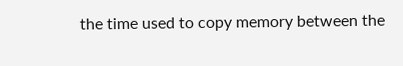the time used to copy memory between the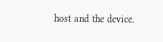host and the device.